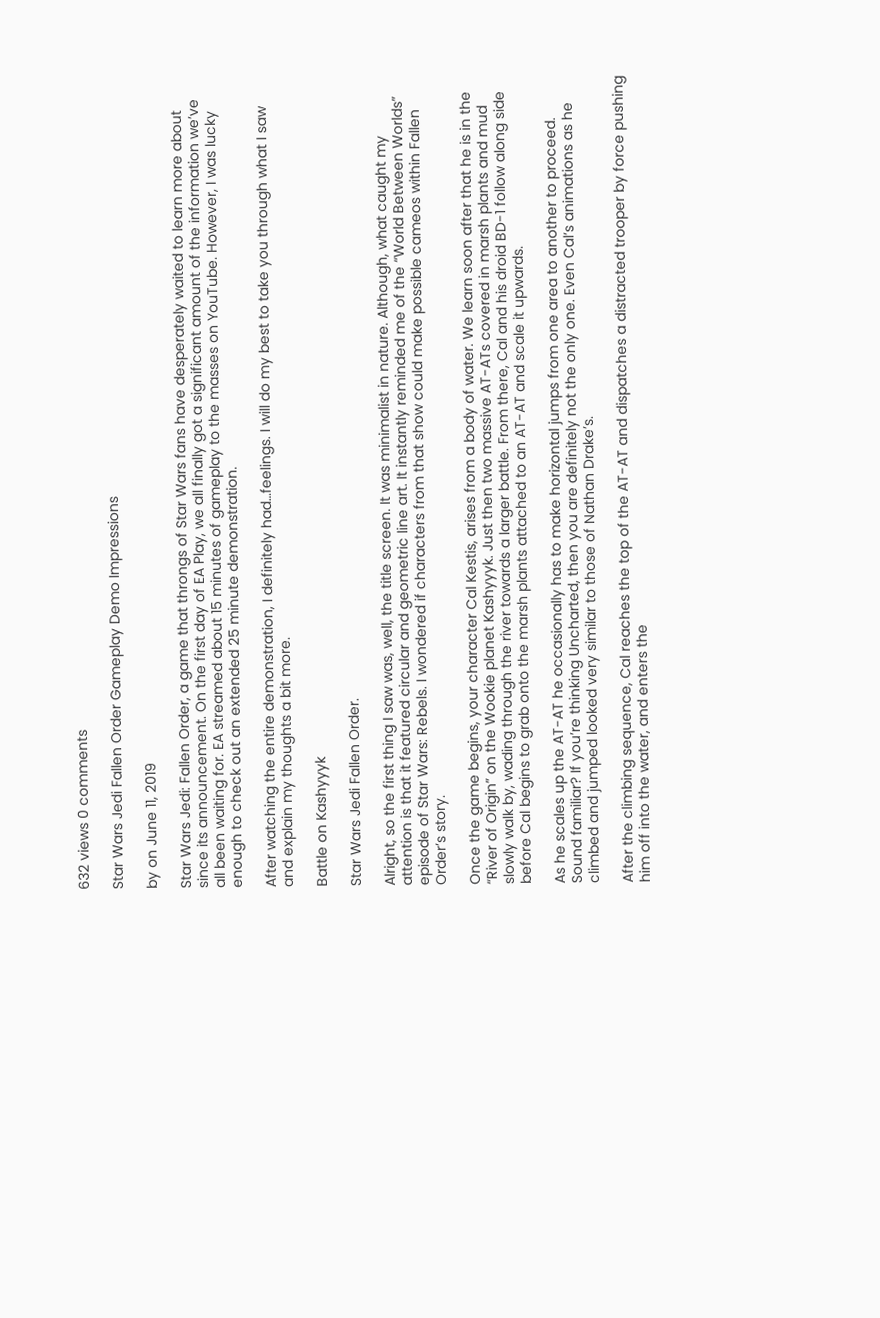632 views 0 comments

Star Wars Jedi Fallen Order Gameplay Demo Impressions

by on June 11, 2019

Star Wars Jedi: Fallen Order, a game that throngs of Star Wars fans have desperately waited to learn more about since its announcement. On the first day of EA Play, we all finally got a significant amount of the information we’ve all been waiting for. EA streamed about 15 minutes of gameplay to the masses on YouTube. However, I was lucky enough to check out an extended 25 minute demonstration.

After watching the entire demonstration, I definitely had…feelings. I will do my best to take you through what I saw and explain my thoughts a bit more.

Battle on Kashyyyk

Star Wars Jedi Fallen Order.

Alright, so the first thing I saw was, well, the title screen. It was minimalist in nature. Although, what caught my attention is that it featured circular and geometric line art. It instantly reminded me of the “World Between Worlds” episode of Star Wars: Rebels. I wondered if characters from that show could make possible cameos within Fallen Order’s story.

Once the game begins, your character Cal Kestis, arises from a body of water. We learn soon after that he is in the “River of Origin” on the Wookie planet Kashyyyk. Just then two massive AT-ATs covered in marsh plants and mud slowly walk by, wading through the river towards a larger battle. From there, Cal and his droid BD-1 follow along side before Cal begins to grab onto the marsh plants attached to an AT-AT and scale it upwards.

As he scales up the AT-AT he occasionally has to make horizontal jumps from one area to another to proceed. Sound familiar? If you’re thinking Uncharted, then you are definitely not the only one. Even Cal’s animations as he climbed and jumped looked very similar to those of Nathan Drake’s.

After the climbing sequence, Cal reaches the top of the AT-AT and dispatches a distracted trooper by force pushing him off into the water, and enters the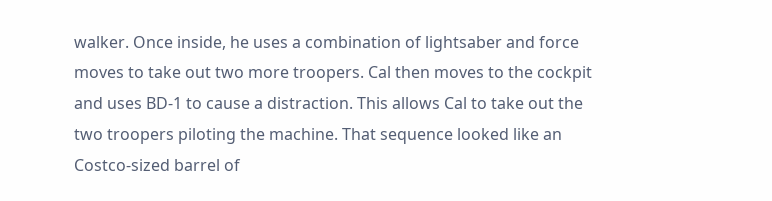walker. Once inside, he uses a combination of lightsaber and force moves to take out two more troopers. Cal then moves to the cockpit and uses BD-1 to cause a distraction. This allows Cal to take out the two troopers piloting the machine. That sequence looked like an Costco-sized barrel of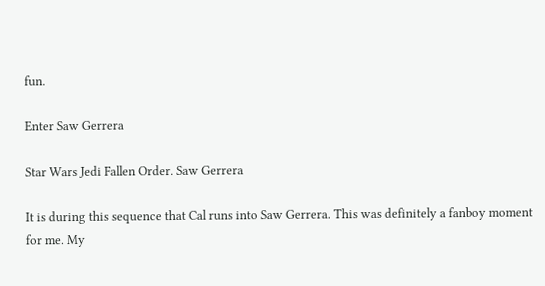fun.

Enter Saw Gerrera

Star Wars Jedi Fallen Order. Saw Gerrera

It is during this sequence that Cal runs into Saw Gerrera. This was definitely a fanboy moment for me. My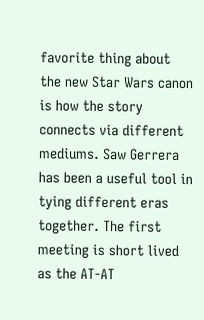favorite thing about the new Star Wars canon is how the story connects via different mediums. Saw Gerrera has been a useful tool in tying different eras together. The first meeting is short lived as the AT-AT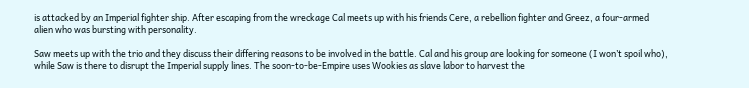is attacked by an Imperial fighter ship. After escaping from the wreckage Cal meets up with his friends Cere, a rebellion fighter and Greez, a four-armed alien who was bursting with personality.

Saw meets up with the trio and they discuss their differing reasons to be involved in the battle. Cal and his group are looking for someone (I won’t spoil who), while Saw is there to disrupt the Imperial supply lines. The soon-to-be-Empire uses Wookies as slave labor to harvest the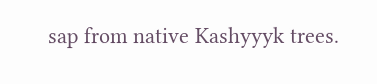sap from native Kashyyyk trees.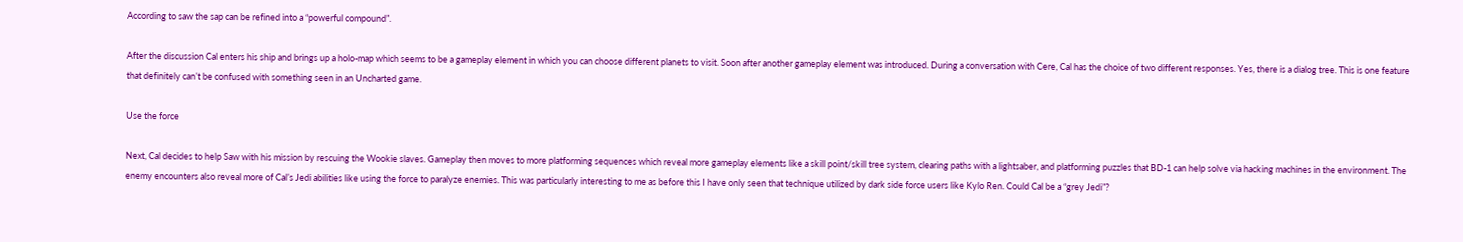According to saw the sap can be refined into a “powerful compound”.

After the discussion Cal enters his ship and brings up a holo-map which seems to be a gameplay element in which you can choose different planets to visit. Soon after another gameplay element was introduced. During a conversation with Cere, Cal has the choice of two different responses. Yes, there is a dialog tree. This is one feature that definitely can’t be confused with something seen in an Uncharted game.

Use the force

Next, Cal decides to help Saw with his mission by rescuing the Wookie slaves. Gameplay then moves to more platforming sequences which reveal more gameplay elements like a skill point/skill tree system, clearing paths with a lightsaber, and platforming puzzles that BD-1 can help solve via hacking machines in the environment. The enemy encounters also reveal more of Cal’s Jedi abilities like using the force to paralyze enemies. This was particularly interesting to me as before this I have only seen that technique utilized by dark side force users like Kylo Ren. Could Cal be a “grey Jedi”?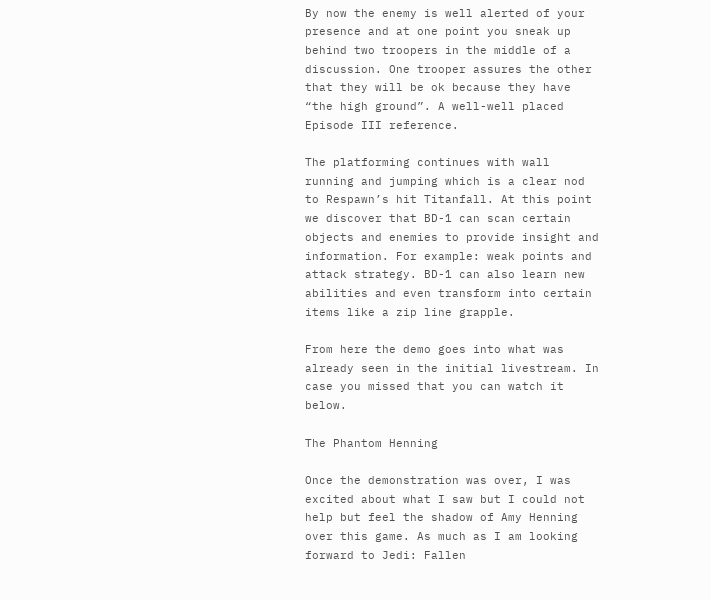By now the enemy is well alerted of your presence and at one point you sneak up behind two troopers in the middle of a discussion. One trooper assures the other that they will be ok because they have “the high ground”. A well-well placed Episode III reference.

The platforming continues with wall running and jumping which is a clear nod to Respawn’s hit Titanfall. At this point we discover that BD-1 can scan certain objects and enemies to provide insight and information. For example: weak points and attack strategy. BD-1 can also learn new abilities and even transform into certain items like a zip line grapple.

From here the demo goes into what was already seen in the initial livestream. In case you missed that you can watch it below.

The Phantom Henning

Once the demonstration was over, I was excited about what I saw but I could not help but feel the shadow of Amy Henning over this game. As much as I am looking forward to Jedi: Fallen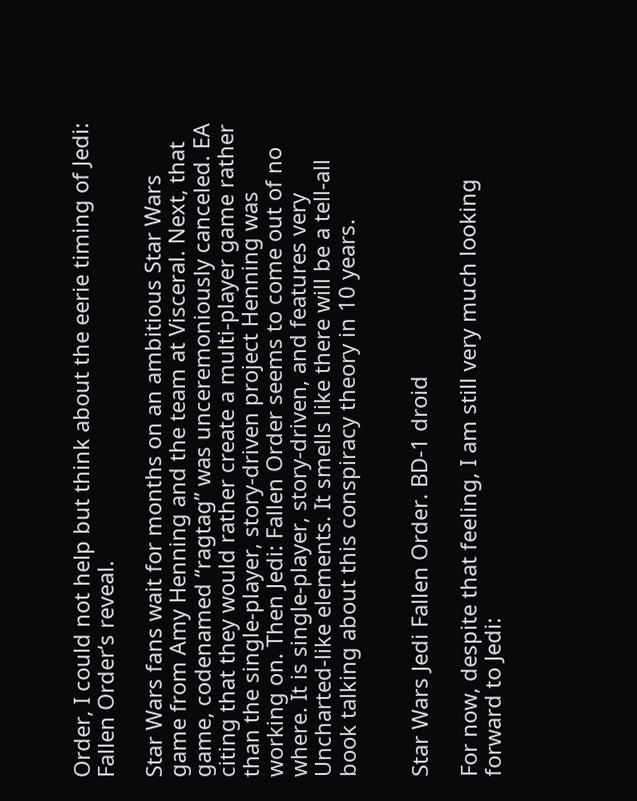Order, I could not help but think about the eerie timing of Jedi: Fallen Order‘s reveal.

Star Wars fans wait for months on an ambitious Star Wars game from Amy Henning and the team at Visceral. Next, that game, codenamed “ragtag” was unceremoniously canceled. EA citing that they would rather create a multi-player game rather than the single-player, story-driven project Henning was working on. Then Jedi: Fallen Order seems to come out of no where. It is single-player, story-driven, and features very Uncharted-like elements. It smells like there will be a tell-all book talking about this conspiracy theory in 10 years.


Star Wars Jedi Fallen Order. BD-1 droid

For now, despite that feeling, I am still very much looking forward to Jedi: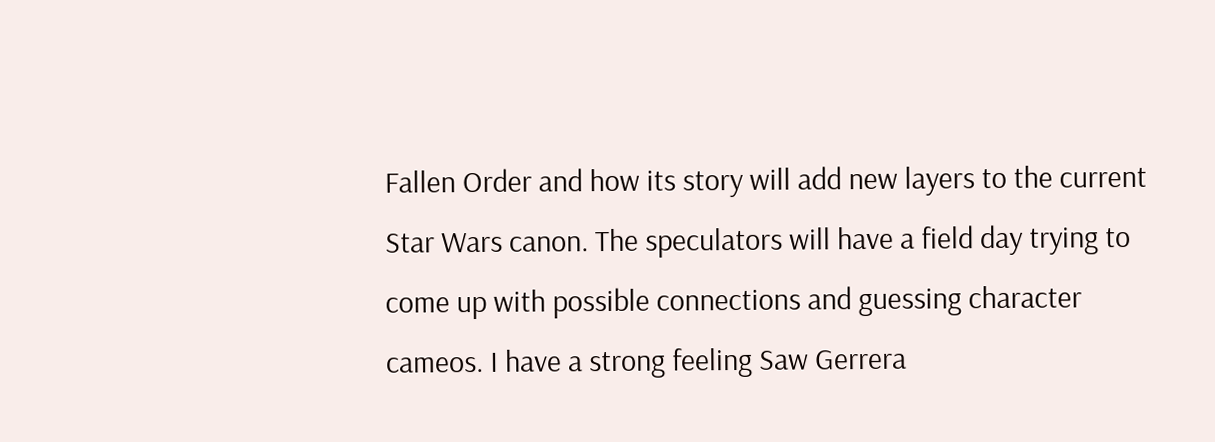Fallen Order and how its story will add new layers to the current Star Wars canon. The speculators will have a field day trying to come up with possible connections and guessing character cameos. I have a strong feeling Saw Gerrera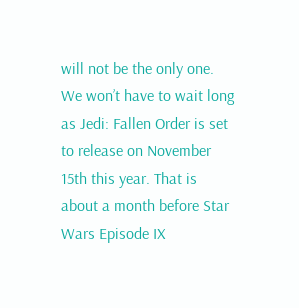will not be the only one. We won’t have to wait long as Jedi: Fallen Order is set to release on November 15th this year. That is about a month before Star Wars Episode IX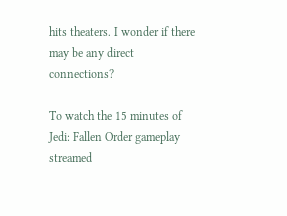hits theaters. I wonder if there may be any direct connections?

To watch the 15 minutes of Jedi: Fallen Order gameplay streamed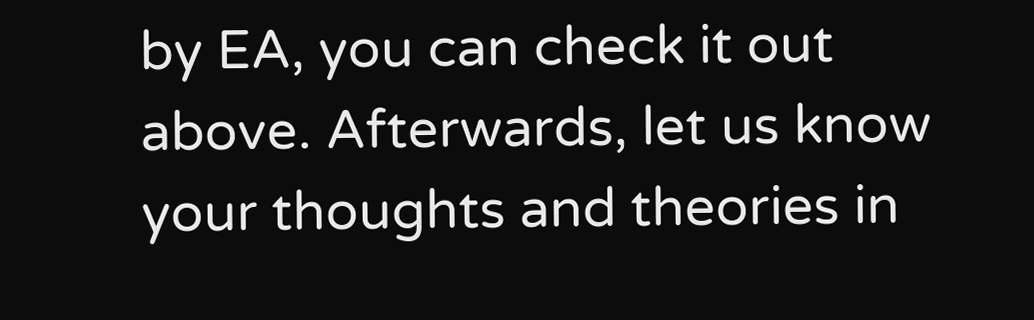by EA, you can check it out above. Afterwards, let us know your thoughts and theories in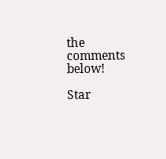the comments below!

Star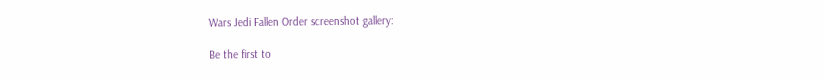Wars Jedi Fallen Order screenshot gallery:

Be the first to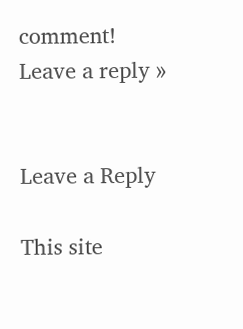comment!
Leave a reply »


Leave a Reply

This site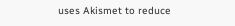uses Akismet to reduce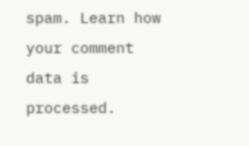spam. Learn how your comment data is processed.